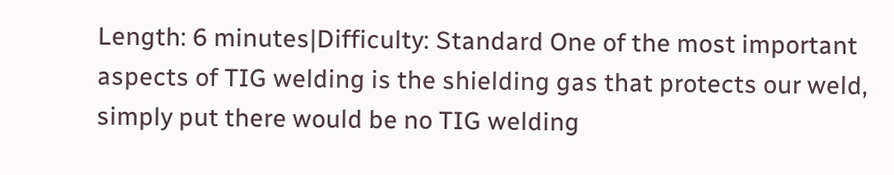Length: 6 minutes|Difficulty: Standard One of the most important aspects of TIG welding is the shielding gas that protects our weld, simply put there would be no TIG welding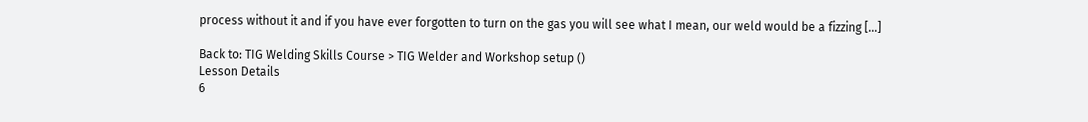process without it and if you have ever forgotten to turn on the gas you will see what I mean, our weld would be a fizzing […]

Back to: TIG Welding Skills Course > TIG Welder and Workshop setup ()
Lesson Details
6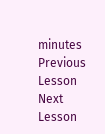minutes
Previous Lesson
Next Lesson